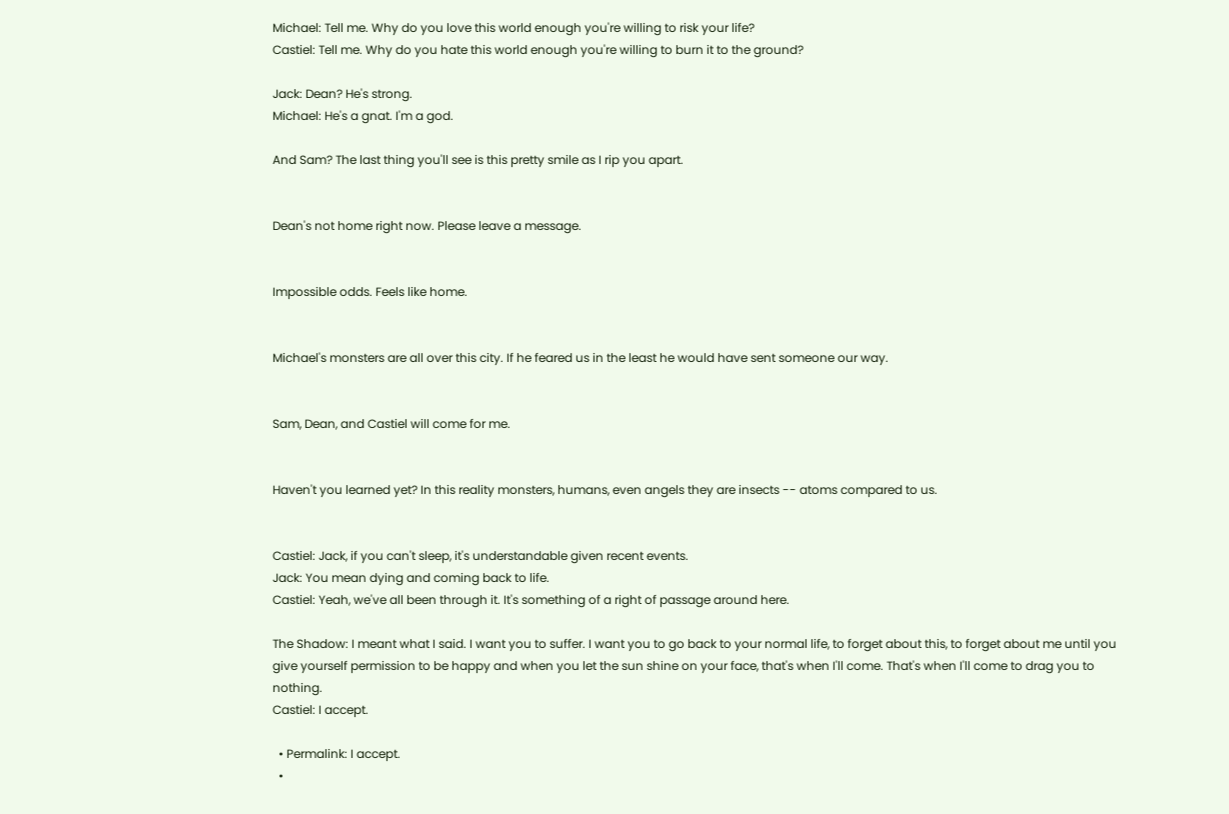Michael: Tell me. Why do you love this world enough you're willing to risk your life?
Castiel: Tell me. Why do you hate this world enough you're willing to burn it to the ground?

Jack: Dean? He's strong.
Michael: He's a gnat. I'm a god.

And Sam? The last thing you'll see is this pretty smile as I rip you apart.


Dean's not home right now. Please leave a message.


Impossible odds. Feels like home.


Michael's monsters are all over this city. If he feared us in the least he would have sent someone our way.


Sam, Dean, and Castiel will come for me.


Haven't you learned yet? In this reality monsters, humans, even angels they are insects -- atoms compared to us.


Castiel: Jack, if you can't sleep, it's understandable given recent events.
Jack: You mean dying and coming back to life.
Castiel: Yeah, we've all been through it. It's something of a right of passage around here.

The Shadow: I meant what I said. I want you to suffer. I want you to go back to your normal life, to forget about this, to forget about me until you give yourself permission to be happy and when you let the sun shine on your face, that's when I'll come. That's when I'll come to drag you to nothing.
Castiel: I accept.

  • Permalink: I accept.
  •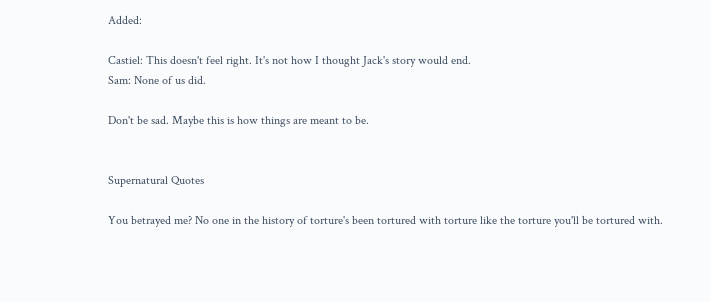Added:

Castiel: This doesn't feel right. It's not how I thought Jack's story would end.
Sam: None of us did.

Don't be sad. Maybe this is how things are meant to be.


Supernatural Quotes

You betrayed me? No one in the history of torture's been tortured with torture like the torture you'll be tortured with.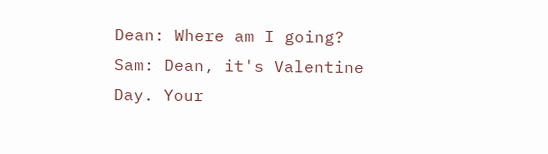Dean: Where am I going?
Sam: Dean, it's Valentine Day. Your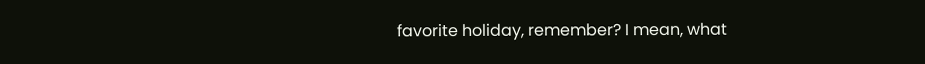favorite holiday, remember? I mean, what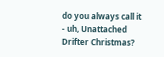do you always call it - uh, Unattached Drifter Christmas?